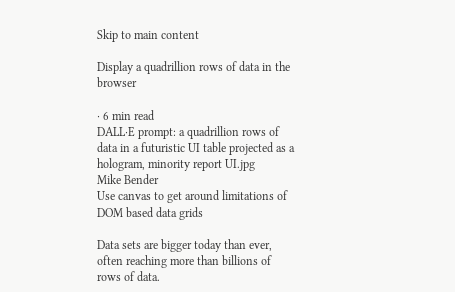Skip to main content

Display a quadrillion rows of data in the browser

· 6 min read
DALL·E prompt: a quadrillion rows of data in a futuristic UI table projected as a hologram, minority report UI.jpg
Mike Bender
Use canvas to get around limitations of DOM based data grids

Data sets are bigger today than ever, often reaching more than billions of rows of data.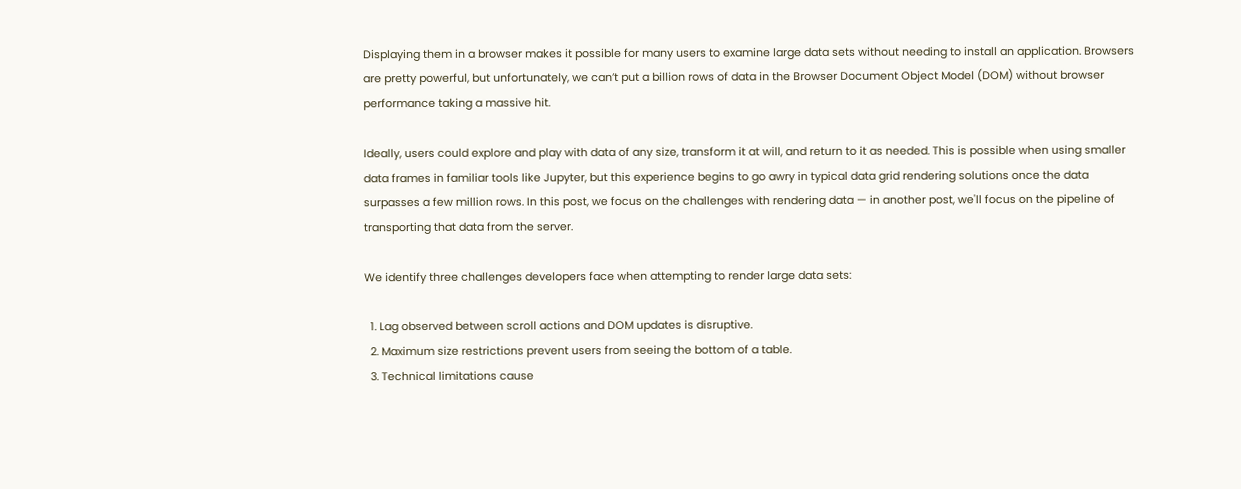Displaying them in a browser makes it possible for many users to examine large data sets without needing to install an application. Browsers are pretty powerful, but unfortunately, we can’t put a billion rows of data in the Browser Document Object Model (DOM) without browser performance taking a massive hit.

Ideally, users could explore and play with data of any size, transform it at will, and return to it as needed. This is possible when using smaller data frames in familiar tools like Jupyter, but this experience begins to go awry in typical data grid rendering solutions once the data surpasses a few million rows. In this post, we focus on the challenges with rendering data — in another post, we'll focus on the pipeline of transporting that data from the server.

We identify three challenges developers face when attempting to render large data sets:

  1. Lag observed between scroll actions and DOM updates is disruptive.
  2. Maximum size restrictions prevent users from seeing the bottom of a table.
  3. Technical limitations cause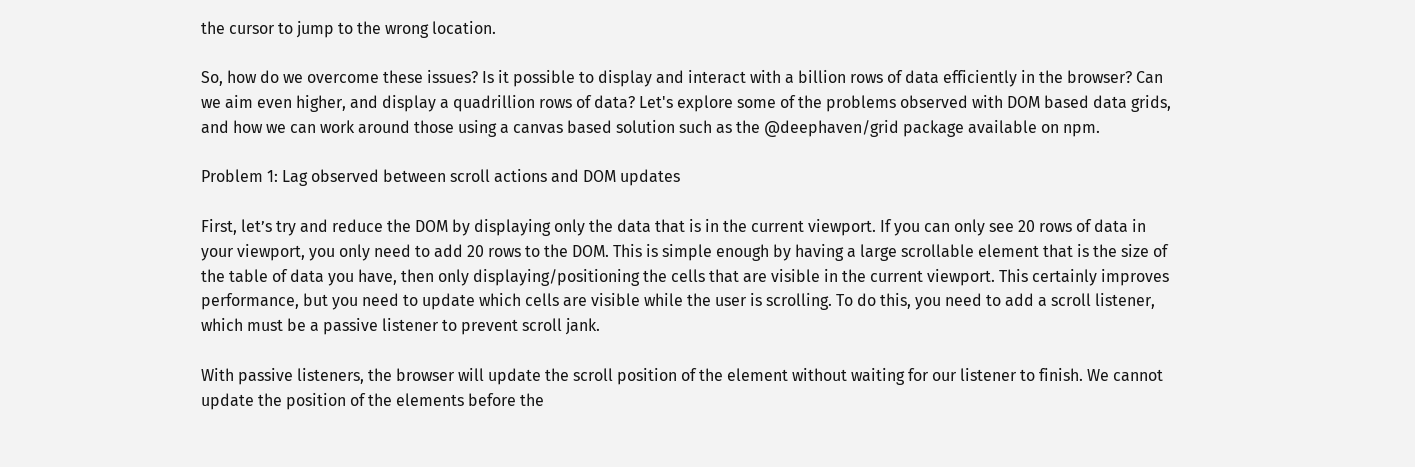the cursor to jump to the wrong location.

So, how do we overcome these issues? Is it possible to display and interact with a billion rows of data efficiently in the browser? Can we aim even higher, and display a quadrillion rows of data? Let's explore some of the problems observed with DOM based data grids, and how we can work around those using a canvas based solution such as the @deephaven/grid package available on npm.

Problem 1: Lag observed between scroll actions and DOM updates

First, let’s try and reduce the DOM by displaying only the data that is in the current viewport. If you can only see 20 rows of data in your viewport, you only need to add 20 rows to the DOM. This is simple enough by having a large scrollable element that is the size of the table of data you have, then only displaying/positioning the cells that are visible in the current viewport. This certainly improves performance, but you need to update which cells are visible while the user is scrolling. To do this, you need to add a scroll listener, which must be a passive listener to prevent scroll jank.

With passive listeners, the browser will update the scroll position of the element without waiting for our listener to finish. We cannot update the position of the elements before the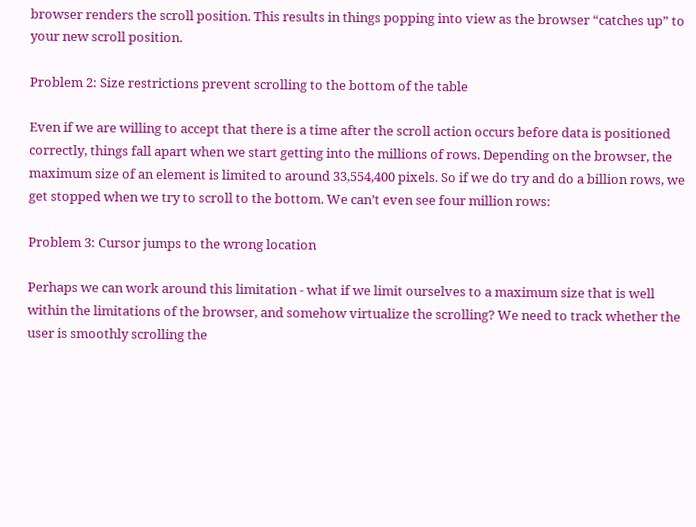browser renders the scroll position. This results in things popping into view as the browser “catches up” to your new scroll position.

Problem 2: Size restrictions prevent scrolling to the bottom of the table

Even if we are willing to accept that there is a time after the scroll action occurs before data is positioned correctly, things fall apart when we start getting into the millions of rows. Depending on the browser, the maximum size of an element is limited to around 33,554,400 pixels. So if we do try and do a billion rows, we get stopped when we try to scroll to the bottom. We can’t even see four million rows:

Problem 3: Cursor jumps to the wrong location

Perhaps we can work around this limitation - what if we limit ourselves to a maximum size that is well within the limitations of the browser, and somehow virtualize the scrolling? We need to track whether the user is smoothly scrolling the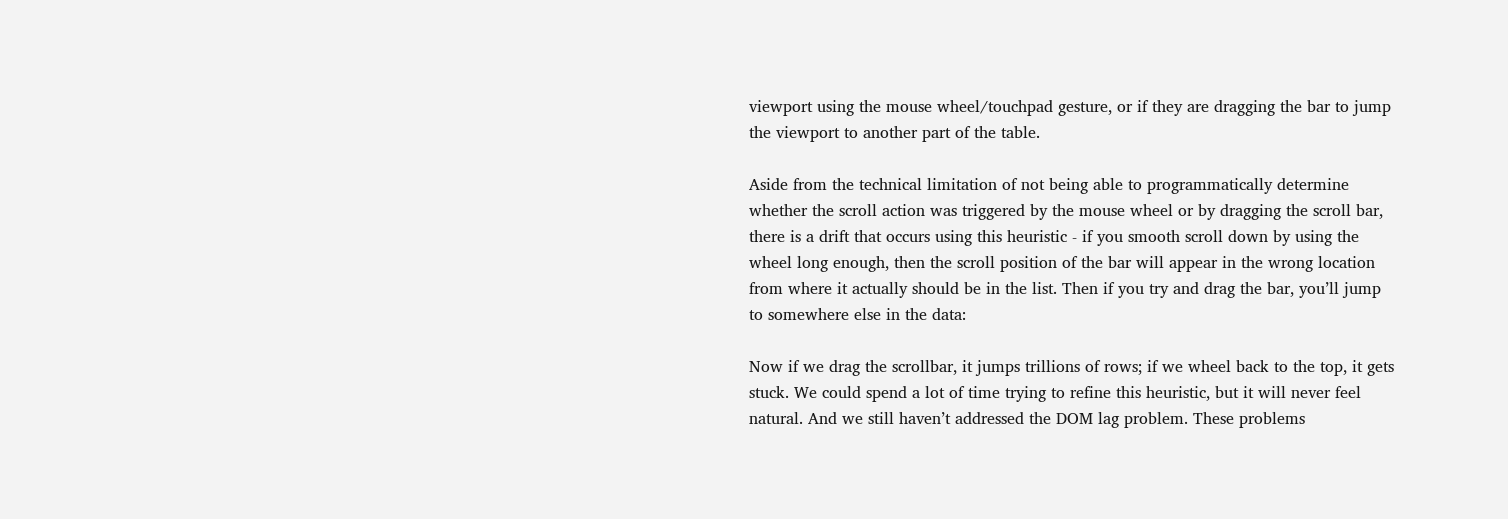viewport using the mouse wheel/touchpad gesture, or if they are dragging the bar to jump the viewport to another part of the table.

Aside from the technical limitation of not being able to programmatically determine whether the scroll action was triggered by the mouse wheel or by dragging the scroll bar, there is a drift that occurs using this heuristic - if you smooth scroll down by using the wheel long enough, then the scroll position of the bar will appear in the wrong location from where it actually should be in the list. Then if you try and drag the bar, you’ll jump to somewhere else in the data:

Now if we drag the scrollbar, it jumps trillions of rows; if we wheel back to the top, it gets stuck. We could spend a lot of time trying to refine this heuristic, but it will never feel natural. And we still haven’t addressed the DOM lag problem. These problems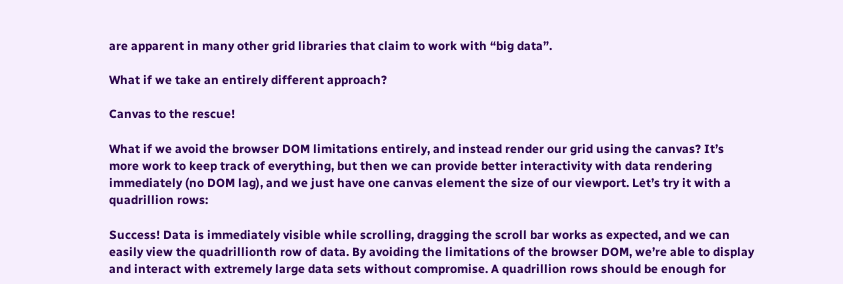are apparent in many other grid libraries that claim to work with “big data”.

What if we take an entirely different approach?

Canvas to the rescue!

What if we avoid the browser DOM limitations entirely, and instead render our grid using the canvas? It’s more work to keep track of everything, but then we can provide better interactivity with data rendering immediately (no DOM lag), and we just have one canvas element the size of our viewport. Let’s try it with a quadrillion rows:

Success! Data is immediately visible while scrolling, dragging the scroll bar works as expected, and we can easily view the quadrillionth row of data. By avoiding the limitations of the browser DOM, we’re able to display and interact with extremely large data sets without compromise. A quadrillion rows should be enough for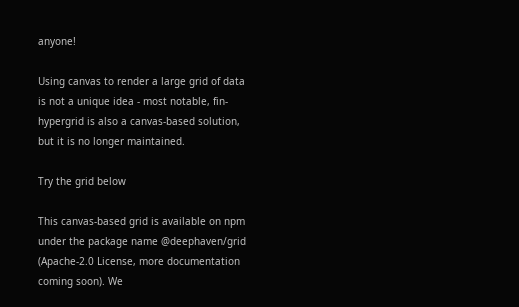anyone!

Using canvas to render a large grid of data is not a unique idea - most notable, fin-hypergrid is also a canvas-based solution, but it is no longer maintained.

Try the grid below

This canvas-based grid is available on npm under the package name @deephaven/grid (Apache-2.0 License, more documentation coming soon). We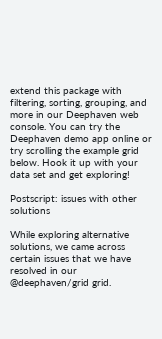extend this package with filtering, sorting, grouping, and more in our Deephaven web console. You can try the Deephaven demo app online or try scrolling the example grid below. Hook it up with your data set and get exploring!

Postscript: issues with other solutions

While exploring alternative solutions, we came across certain issues that we have resolved in our @deephaven/grid grid.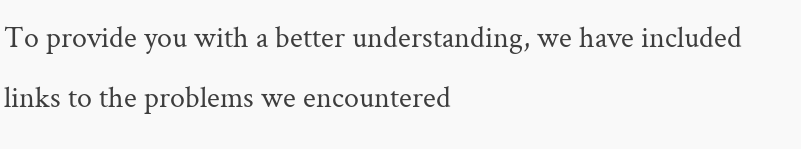To provide you with a better understanding, we have included links to the problems we encountered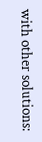with other solutions: